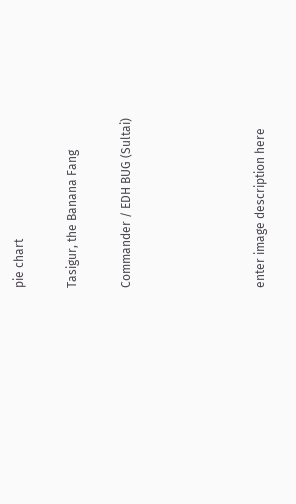pie chart

Tasigur, the Banana Fang

Commander / EDH BUG (Sultai)




enter image description here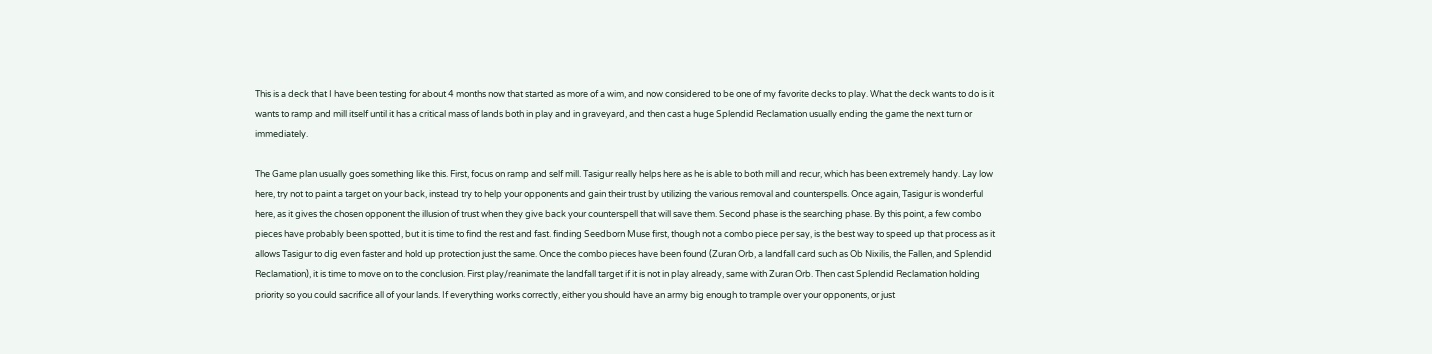This is a deck that I have been testing for about 4 months now that started as more of a wim, and now considered to be one of my favorite decks to play. What the deck wants to do is it wants to ramp and mill itself until it has a critical mass of lands both in play and in graveyard, and then cast a huge Splendid Reclamation usually ending the game the next turn or immediately.

The Game plan usually goes something like this. First, focus on ramp and self mill. Tasigur really helps here as he is able to both mill and recur, which has been extremely handy. Lay low here, try not to paint a target on your back, instead try to help your opponents and gain their trust by utilizing the various removal and counterspells. Once again, Tasigur is wonderful here, as it gives the chosen opponent the illusion of trust when they give back your counterspell that will save them. Second phase is the searching phase. By this point, a few combo pieces have probably been spotted, but it is time to find the rest and fast. finding Seedborn Muse first, though not a combo piece per say, is the best way to speed up that process as it allows Tasigur to dig even faster and hold up protection just the same. Once the combo pieces have been found (Zuran Orb, a landfall card such as Ob Nixilis, the Fallen, and Splendid Reclamation), it is time to move on to the conclusion. First play/reanimate the landfall target if it is not in play already, same with Zuran Orb. Then cast Splendid Reclamation holding priority so you could sacrifice all of your lands. If everything works correctly, either you should have an army big enough to trample over your opponents, or just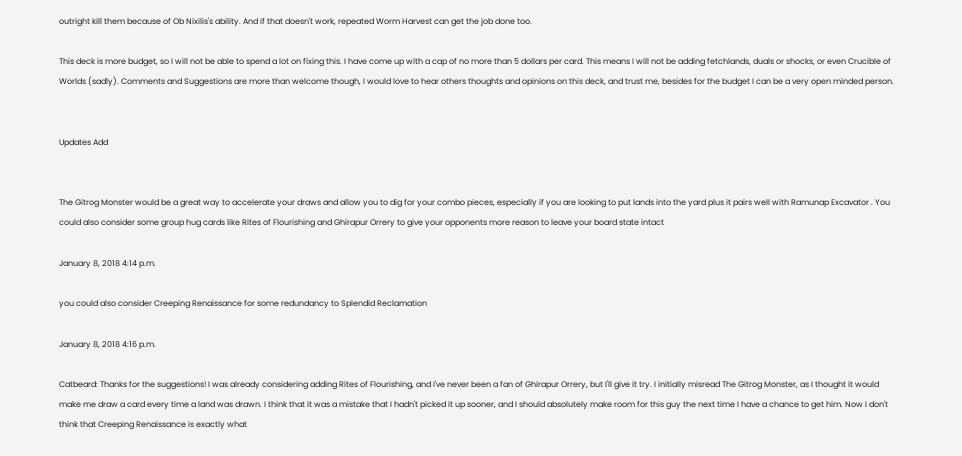outright kill them because of Ob Nixilis's ability. And if that doesn't work, repeated Worm Harvest can get the job done too.

This deck is more budget, so I will not be able to spend a lot on fixing this. I have come up with a cap of no more than 5 dollars per card. This means I will not be adding fetchlands, duals or shocks, or even Crucible of Worlds (sadly). Comments and Suggestions are more than welcome though, I would love to hear others thoughts and opinions on this deck, and trust me, besides for the budget I can be a very open minded person.


Updates Add


The Gitrog Monster would be a great way to accelerate your draws and allow you to dig for your combo pieces, especially if you are looking to put lands into the yard plus it pairs well with Ramunap Excavator . You could also consider some group hug cards like Rites of Flourishing and Ghirapur Orrery to give your opponents more reason to leave your board state intact

January 8, 2018 4:14 p.m.

you could also consider Creeping Renaissance for some redundancy to Splendid Reclamation

January 8, 2018 4:16 p.m.

Catbeard: Thanks for the suggestions! I was already considering adding Rites of Flourishing, and I've never been a fan of Ghirapur Orrery, but I'll give it try. I initially misread The Gitrog Monster, as I thought it would make me draw a card every time a land was drawn. I think that it was a mistake that I hadn't picked it up sooner, and I should absolutely make room for this guy the next time I have a chance to get him. Now I don't think that Creeping Renaissance is exactly what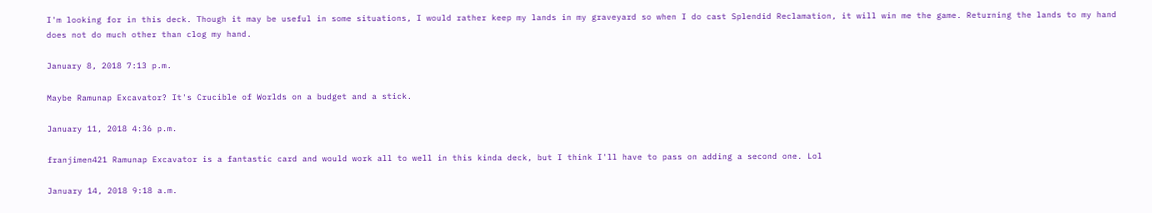I'm looking for in this deck. Though it may be useful in some situations, I would rather keep my lands in my graveyard so when I do cast Splendid Reclamation, it will win me the game. Returning the lands to my hand does not do much other than clog my hand.

January 8, 2018 7:13 p.m.

Maybe Ramunap Excavator? It's Crucible of Worlds on a budget and a stick.

January 11, 2018 4:36 p.m.

franjimen421 Ramunap Excavator is a fantastic card and would work all to well in this kinda deck, but I think I'll have to pass on adding a second one. Lol

January 14, 2018 9:18 a.m.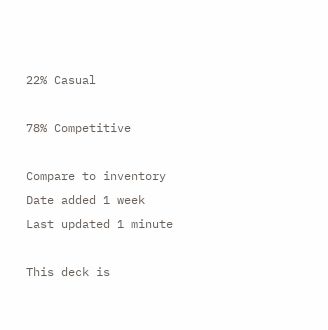22% Casual

78% Competitive

Compare to inventory
Date added 1 week
Last updated 1 minute

This deck is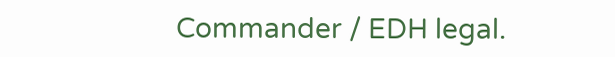Commander / EDH legal.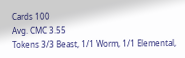Cards 100
Avg. CMC 3.55
Tokens 3/3 Beast, 1/1 Worm, 1/1 Elemental,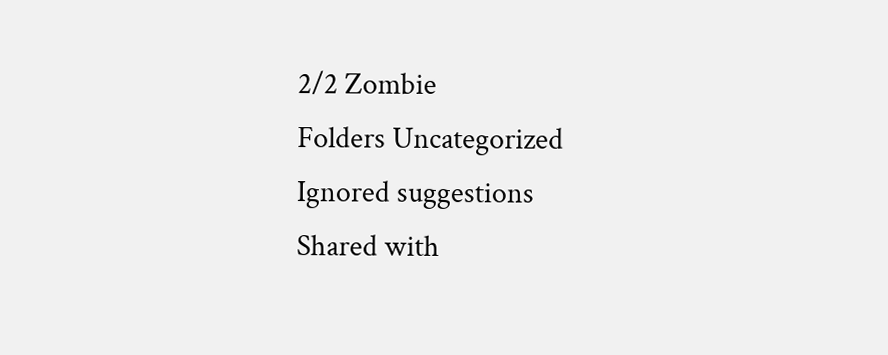2/2 Zombie
Folders Uncategorized
Ignored suggestions
Shared with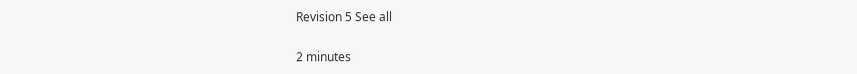Revision 5 See all

2 minutes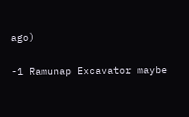ago)

-1 Ramunap Excavator maybe